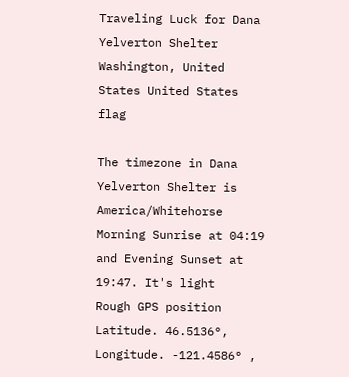Traveling Luck for Dana Yelverton Shelter Washington, United States United States flag

The timezone in Dana Yelverton Shelter is America/Whitehorse
Morning Sunrise at 04:19 and Evening Sunset at 19:47. It's light
Rough GPS position Latitude. 46.5136°, Longitude. -121.4586° ,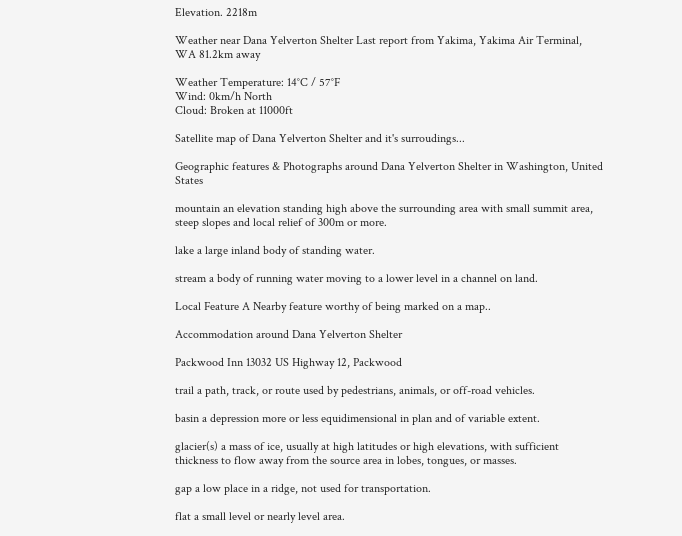Elevation. 2218m

Weather near Dana Yelverton Shelter Last report from Yakima, Yakima Air Terminal, WA 81.2km away

Weather Temperature: 14°C / 57°F
Wind: 0km/h North
Cloud: Broken at 11000ft

Satellite map of Dana Yelverton Shelter and it's surroudings...

Geographic features & Photographs around Dana Yelverton Shelter in Washington, United States

mountain an elevation standing high above the surrounding area with small summit area, steep slopes and local relief of 300m or more.

lake a large inland body of standing water.

stream a body of running water moving to a lower level in a channel on land.

Local Feature A Nearby feature worthy of being marked on a map..

Accommodation around Dana Yelverton Shelter

Packwood Inn 13032 US Highway 12, Packwood

trail a path, track, or route used by pedestrians, animals, or off-road vehicles.

basin a depression more or less equidimensional in plan and of variable extent.

glacier(s) a mass of ice, usually at high latitudes or high elevations, with sufficient thickness to flow away from the source area in lobes, tongues, or masses.

gap a low place in a ridge, not used for transportation.

flat a small level or nearly level area.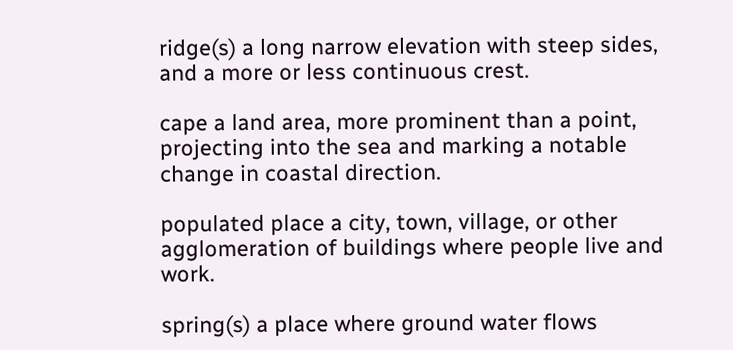ridge(s) a long narrow elevation with steep sides, and a more or less continuous crest.

cape a land area, more prominent than a point, projecting into the sea and marking a notable change in coastal direction.

populated place a city, town, village, or other agglomeration of buildings where people live and work.

spring(s) a place where ground water flows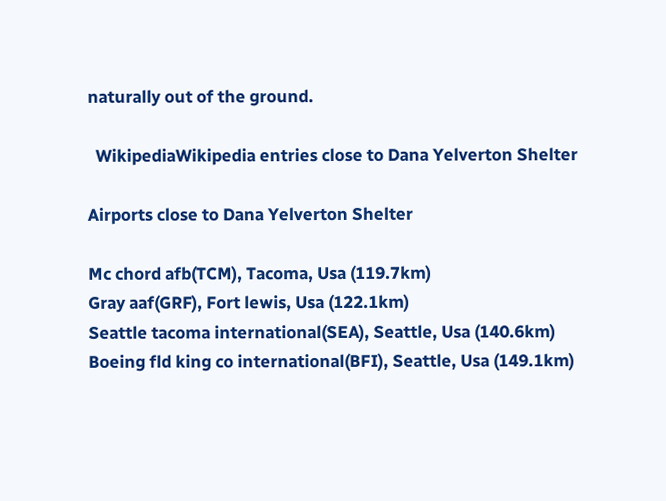naturally out of the ground.

  WikipediaWikipedia entries close to Dana Yelverton Shelter

Airports close to Dana Yelverton Shelter

Mc chord afb(TCM), Tacoma, Usa (119.7km)
Gray aaf(GRF), Fort lewis, Usa (122.1km)
Seattle tacoma international(SEA), Seattle, Usa (140.6km)
Boeing fld king co international(BFI), Seattle, Usa (149.1km)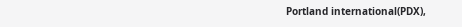Portland international(PDX),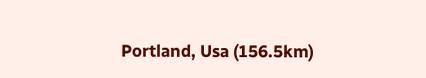Portland, Usa (156.5km)